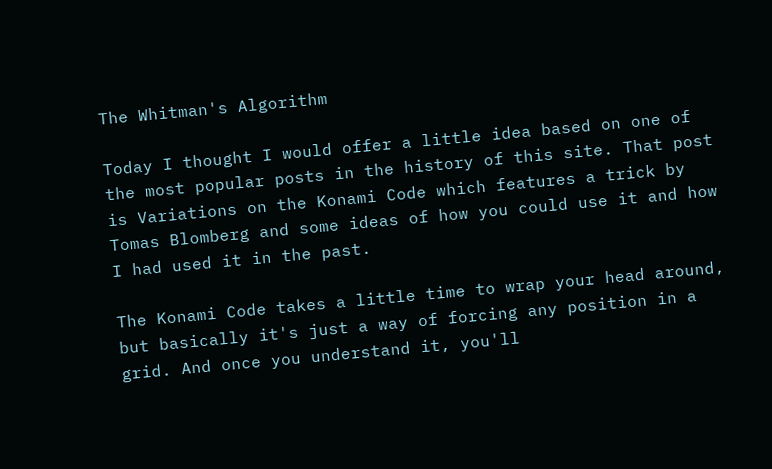The Whitman's Algorithm

Today I thought I would offer a little idea based on one of the most popular posts in the history of this site. That post is Variations on the Konami Code which features a trick by Tomas Blomberg and some ideas of how you could use it and how I had used it in the past.

The Konami Code takes a little time to wrap your head around, but basically it's just a way of forcing any position in a grid. And once you understand it, you'll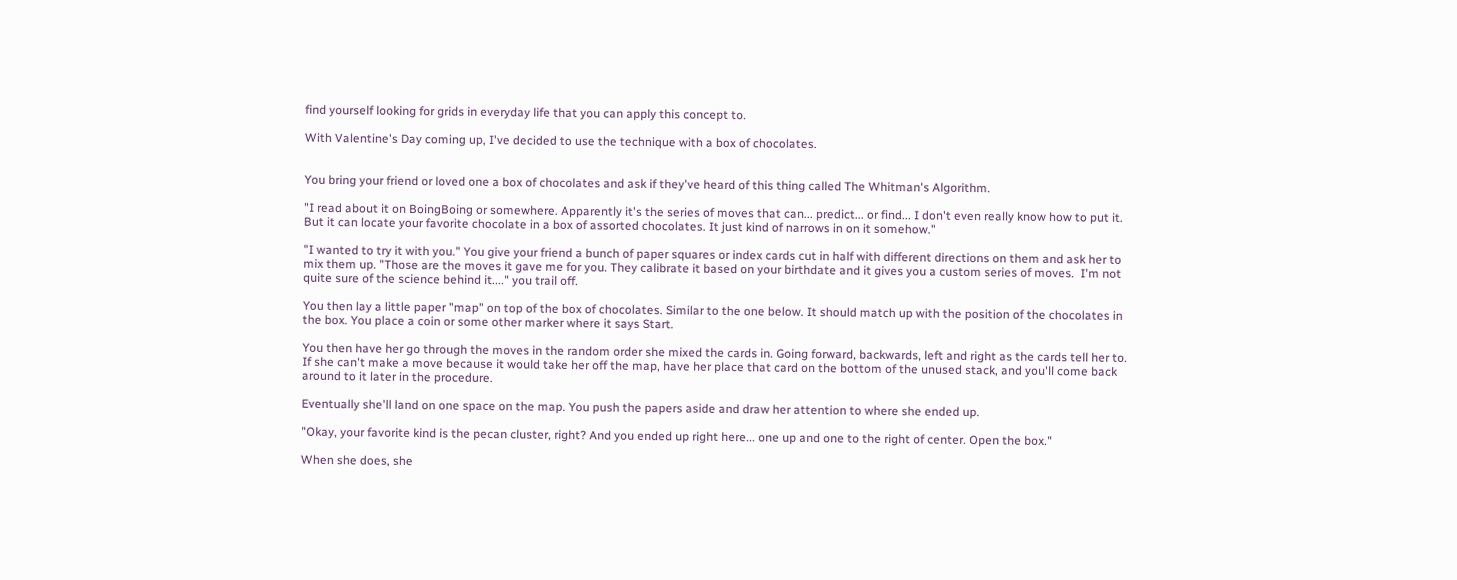find yourself looking for grids in everyday life that you can apply this concept to.

With Valentine's Day coming up, I've decided to use the technique with a box of chocolates.


You bring your friend or loved one a box of chocolates and ask if they've heard of this thing called The Whitman's Algorithm.

"I read about it on BoingBoing or somewhere. Apparently it's the series of moves that can... predict... or find... I don't even really know how to put it. But it can locate your favorite chocolate in a box of assorted chocolates. It just kind of narrows in on it somehow."

"I wanted to try it with you." You give your friend a bunch of paper squares or index cards cut in half with different directions on them and ask her to mix them up. "Those are the moves it gave me for you. They calibrate it based on your birthdate and it gives you a custom series of moves.  I'm not quite sure of the science behind it...." you trail off.

You then lay a little paper "map" on top of the box of chocolates. Similar to the one below. It should match up with the position of the chocolates in the box. You place a coin or some other marker where it says Start.

You then have her go through the moves in the random order she mixed the cards in. Going forward, backwards, left and right as the cards tell her to. If she can't make a move because it would take her off the map, have her place that card on the bottom of the unused stack, and you'll come back around to it later in the procedure.

Eventually she'll land on one space on the map. You push the papers aside and draw her attention to where she ended up.

"Okay, your favorite kind is the pecan cluster, right? And you ended up right here... one up and one to the right of center. Open the box."

When she does, she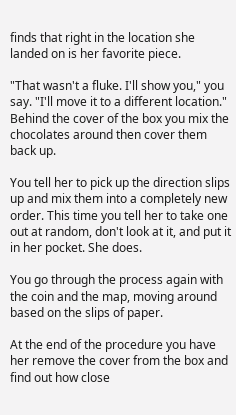finds that right in the location she landed on is her favorite piece.

"That wasn't a fluke. I'll show you," you say. "I'll move it to a different location." Behind the cover of the box you mix the chocolates around then cover them back up.

You tell her to pick up the direction slips up and mix them into a completely new order. This time you tell her to take one out at random, don't look at it, and put it in her pocket. She does.

You go through the process again with the coin and the map, moving around based on the slips of paper.

At the end of the procedure you have her remove the cover from the box and find out how close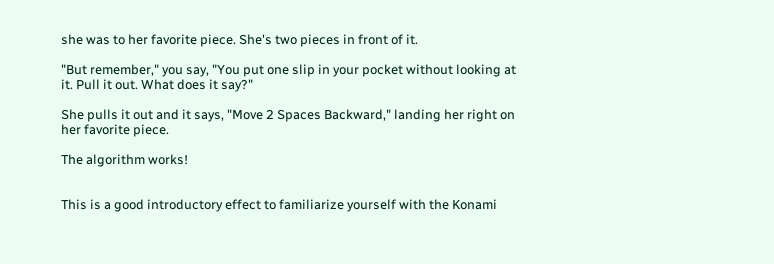she was to her favorite piece. She's two pieces in front of it.

"But remember," you say, "You put one slip in your pocket without looking at it. Pull it out. What does it say?"

She pulls it out and it says, "Move 2 Spaces Backward," landing her right on her favorite piece.

The algorithm works!


This is a good introductory effect to familiarize yourself with the Konami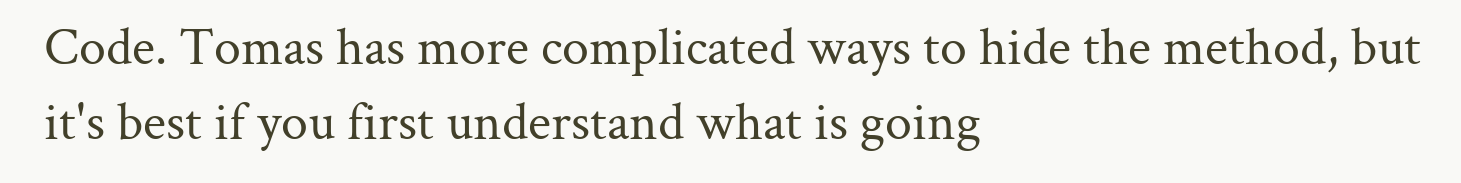Code. Tomas has more complicated ways to hide the method, but it's best if you first understand what is going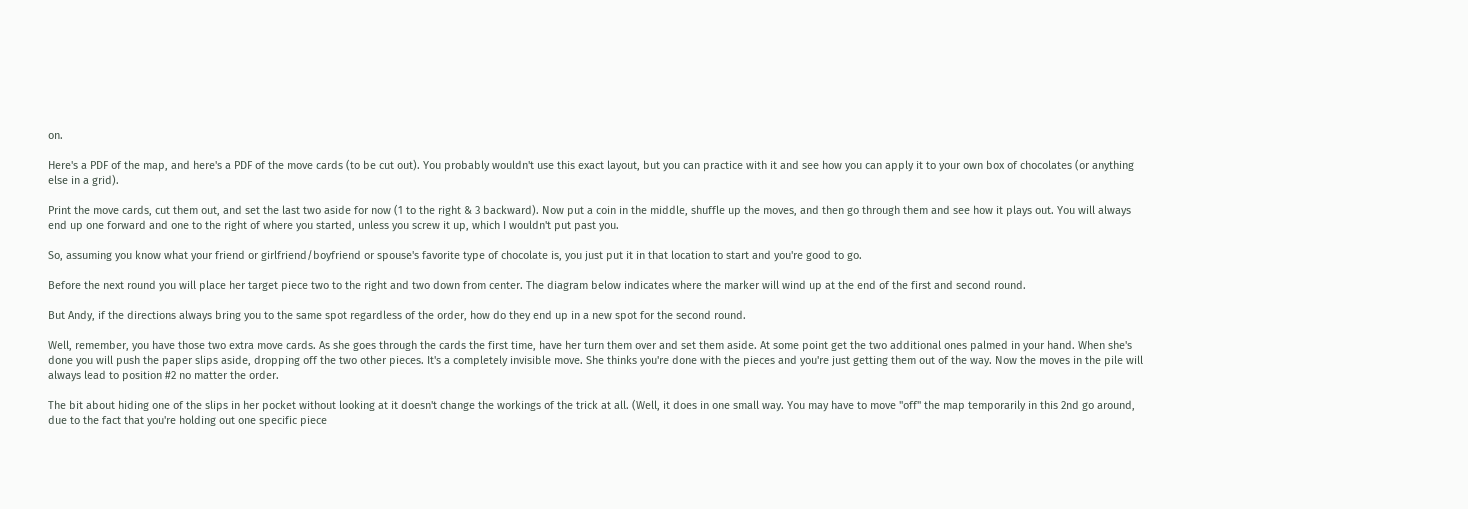on.

Here's a PDF of the map, and here's a PDF of the move cards (to be cut out). You probably wouldn't use this exact layout, but you can practice with it and see how you can apply it to your own box of chocolates (or anything else in a grid).

Print the move cards, cut them out, and set the last two aside for now (1 to the right & 3 backward). Now put a coin in the middle, shuffle up the moves, and then go through them and see how it plays out. You will always end up one forward and one to the right of where you started, unless you screw it up, which I wouldn't put past you.

So, assuming you know what your friend or girlfriend/boyfriend or spouse's favorite type of chocolate is, you just put it in that location to start and you're good to go.

Before the next round you will place her target piece two to the right and two down from center. The diagram below indicates where the marker will wind up at the end of the first and second round.

But Andy, if the directions always bring you to the same spot regardless of the order, how do they end up in a new spot for the second round.

Well, remember, you have those two extra move cards. As she goes through the cards the first time, have her turn them over and set them aside. At some point get the two additional ones palmed in your hand. When she's done you will push the paper slips aside, dropping off the two other pieces. It's a completely invisible move. She thinks you're done with the pieces and you're just getting them out of the way. Now the moves in the pile will always lead to position #2 no matter the order.

The bit about hiding one of the slips in her pocket without looking at it doesn't change the workings of the trick at all. (Well, it does in one small way. You may have to move "off" the map temporarily in this 2nd go around, due to the fact that you're holding out one specific piece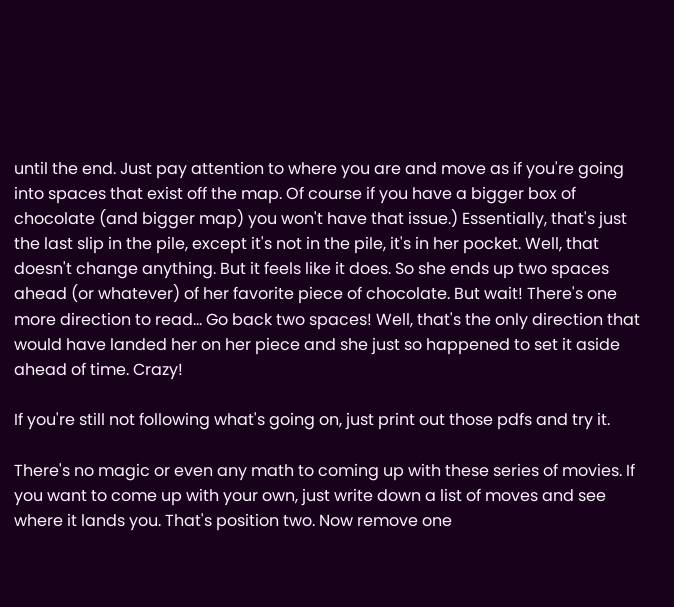until the end. Just pay attention to where you are and move as if you're going into spaces that exist off the map. Of course if you have a bigger box of chocolate (and bigger map) you won't have that issue.) Essentially, that's just the last slip in the pile, except it's not in the pile, it's in her pocket. Well, that doesn't change anything. But it feels like it does. So she ends up two spaces ahead (or whatever) of her favorite piece of chocolate. But wait! There's one more direction to read... Go back two spaces! Well, that's the only direction that would have landed her on her piece and she just so happened to set it aside ahead of time. Crazy!

If you're still not following what's going on, just print out those pdfs and try it.

There's no magic or even any math to coming up with these series of movies. If you want to come up with your own, just write down a list of moves and see where it lands you. That's position two. Now remove one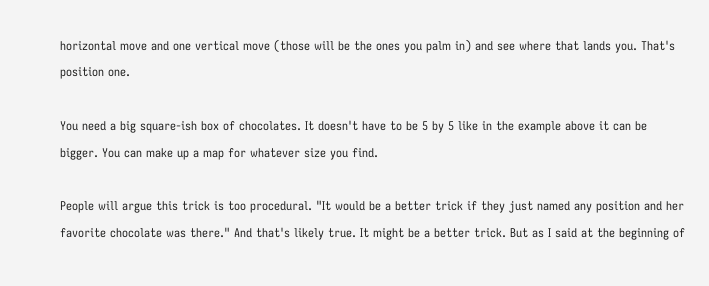horizontal move and one vertical move (those will be the ones you palm in) and see where that lands you. That's position one.

You need a big square-ish box of chocolates. It doesn't have to be 5 by 5 like in the example above it can be bigger. You can make up a map for whatever size you find.

People will argue this trick is too procedural. "It would be a better trick if they just named any position and her favorite chocolate was there." And that's likely true. It might be a better trick. But as I said at the beginning of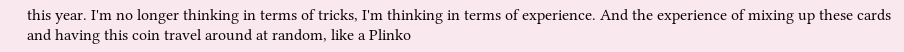this year. I'm no longer thinking in terms of tricks, I'm thinking in terms of experience. And the experience of mixing up these cards and having this coin travel around at random, like a Plinko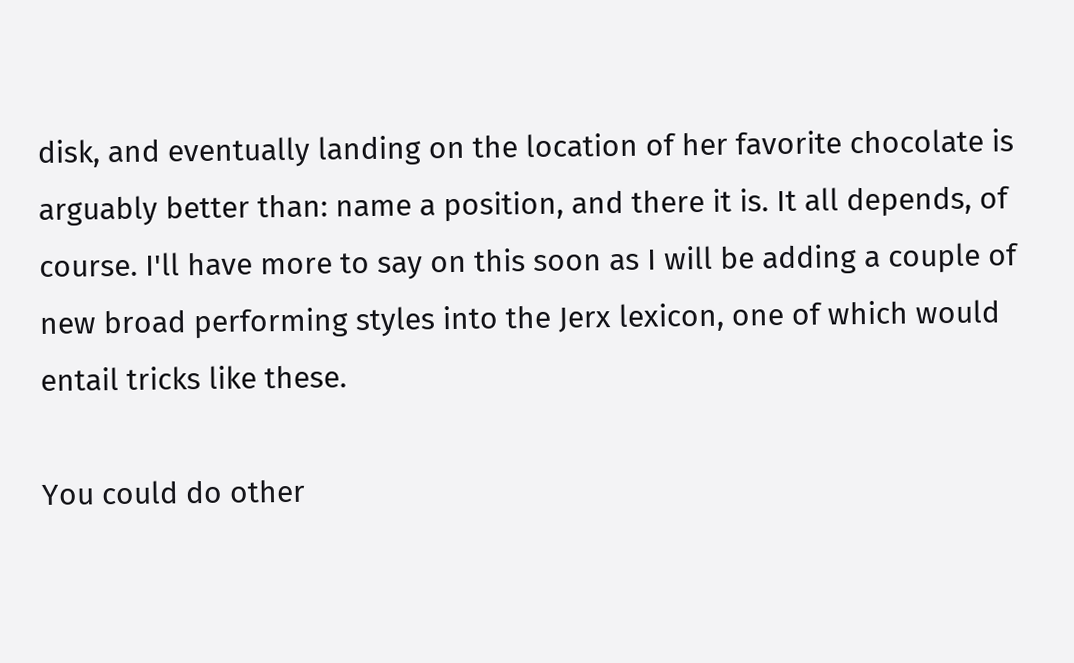disk, and eventually landing on the location of her favorite chocolate is arguably better than: name a position, and there it is. It all depends, of course. I'll have more to say on this soon as I will be adding a couple of new broad performing styles into the Jerx lexicon, one of which would entail tricks like these.

You could do other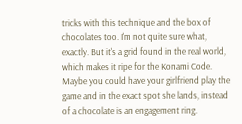tricks with this technique and the box of chocolates too. I'm not quite sure what, exactly. But it's a grid found in the real world, which makes it ripe for the Konami Code. Maybe you could have your girlfriend play the game and in the exact spot she lands, instead of a chocolate is an engagement ring.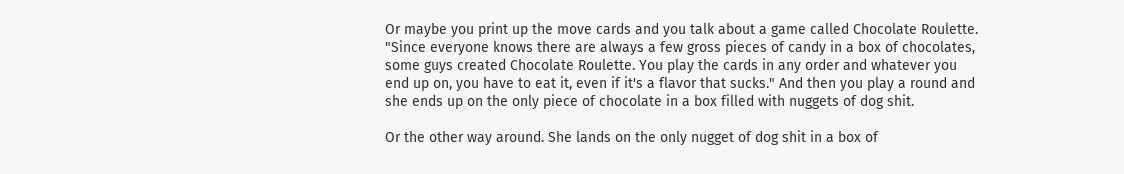Or maybe you print up the move cards and you talk about a game called Chocolate Roulette. "Since everyone knows there are always a few gross pieces of candy in a box of chocolates, some guys created Chocolate Roulette. You play the cards in any order and whatever you end up on, you have to eat it, even if it's a flavor that sucks." And then you play a round and she ends up on the only piece of chocolate in a box filled with nuggets of dog shit.

Or the other way around. She lands on the only nugget of dog shit in a box of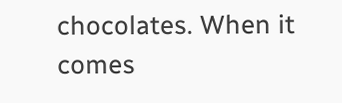chocolates. When it comes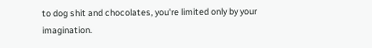to dog shit and chocolates, you're limited only by your imagination.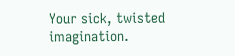Your sick, twisted imagination.